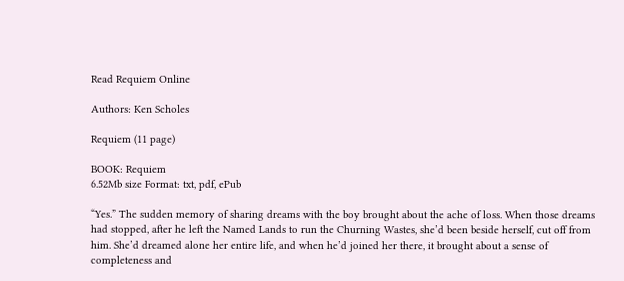Read Requiem Online

Authors: Ken Scholes

Requiem (11 page)

BOOK: Requiem
6.52Mb size Format: txt, pdf, ePub

“Yes.” The sudden memory of sharing dreams with the boy brought about the ache of loss. When those dreams had stopped, after he left the Named Lands to run the Churning Wastes, she’d been beside herself, cut off from him. She’d dreamed alone her entire life, and when he’d joined her there, it brought about a sense of completeness and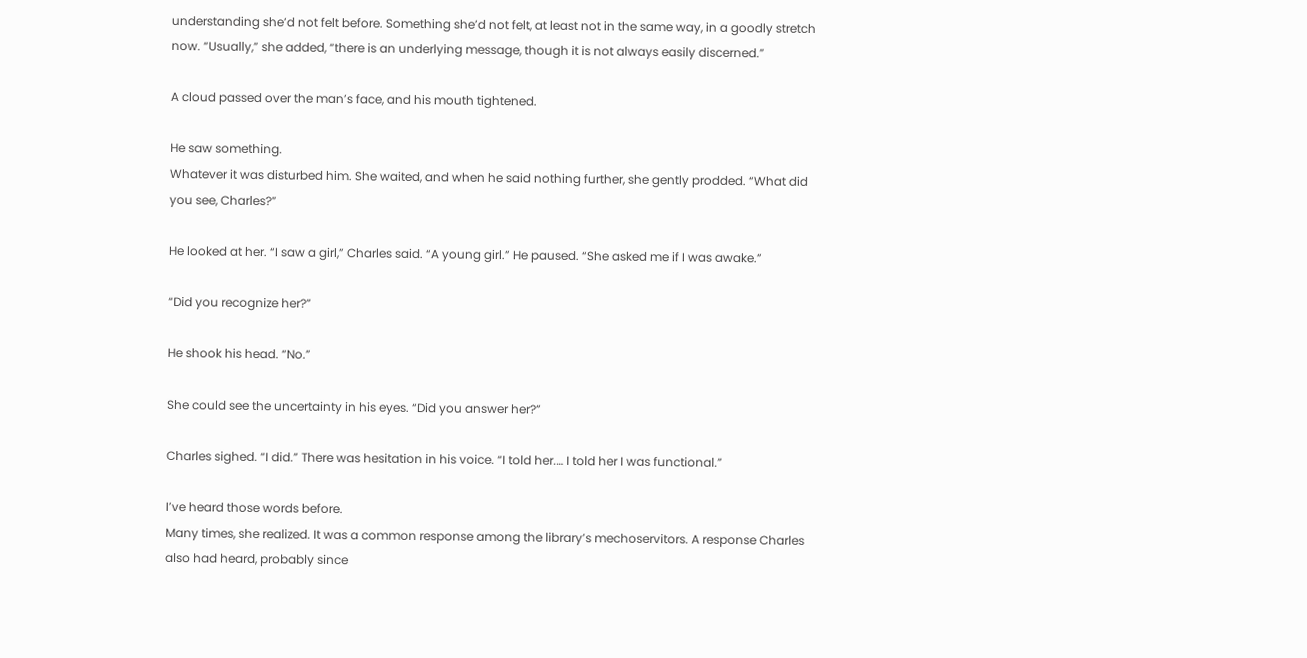understanding she’d not felt before. Something she’d not felt, at least not in the same way, in a goodly stretch now. “Usually,” she added, “there is an underlying message, though it is not always easily discerned.”

A cloud passed over the man’s face, and his mouth tightened.

He saw something.
Whatever it was disturbed him. She waited, and when he said nothing further, she gently prodded. “What did you see, Charles?”

He looked at her. “I saw a girl,” Charles said. “A young girl.” He paused. “She asked me if I was awake.”

“Did you recognize her?”

He shook his head. “No.”

She could see the uncertainty in his eyes. “Did you answer her?”

Charles sighed. “I did.” There was hesitation in his voice. “I told her.… I told her I was functional.”

I’ve heard those words before.
Many times, she realized. It was a common response among the library’s mechoservitors. A response Charles also had heard, probably since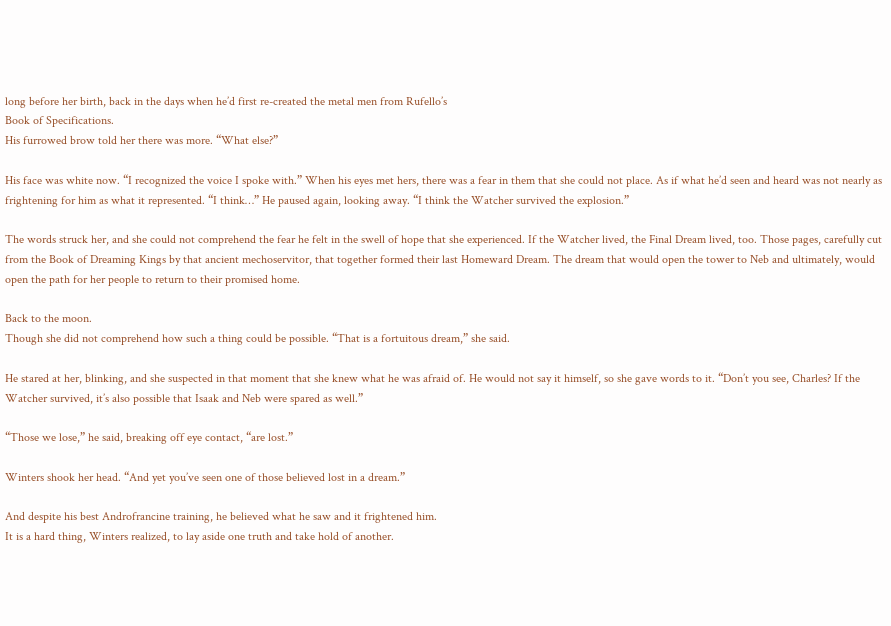long before her birth, back in the days when he’d first re-created the metal men from Rufello’s
Book of Specifications.
His furrowed brow told her there was more. “What else?”

His face was white now. “I recognized the voice I spoke with.” When his eyes met hers, there was a fear in them that she could not place. As if what he’d seen and heard was not nearly as frightening for him as what it represented. “I think…” He paused again, looking away. “I think the Watcher survived the explosion.”

The words struck her, and she could not comprehend the fear he felt in the swell of hope that she experienced. If the Watcher lived, the Final Dream lived, too. Those pages, carefully cut from the Book of Dreaming Kings by that ancient mechoservitor, that together formed their last Homeward Dream. The dream that would open the tower to Neb and ultimately, would open the path for her people to return to their promised home.

Back to the moon.
Though she did not comprehend how such a thing could be possible. “That is a fortuitous dream,” she said.

He stared at her, blinking, and she suspected in that moment that she knew what he was afraid of. He would not say it himself, so she gave words to it. “Don’t you see, Charles? If the Watcher survived, it’s also possible that Isaak and Neb were spared as well.”

“Those we lose,” he said, breaking off eye contact, “are lost.”

Winters shook her head. “And yet you’ve seen one of those believed lost in a dream.”

And despite his best Androfrancine training, he believed what he saw and it frightened him.
It is a hard thing, Winters realized, to lay aside one truth and take hold of another.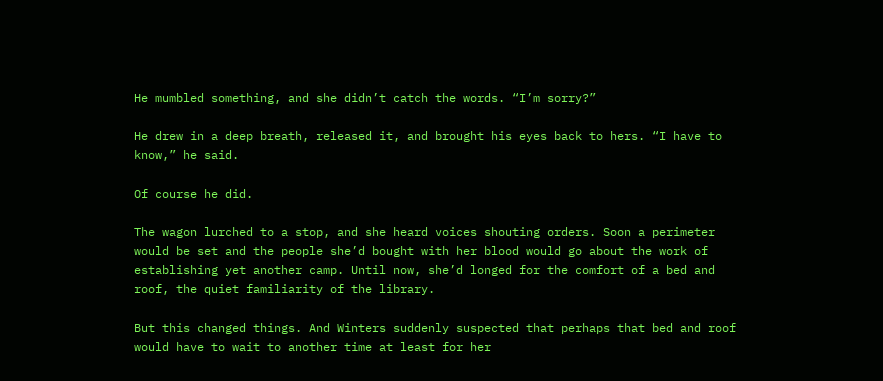He mumbled something, and she didn’t catch the words. “I’m sorry?”

He drew in a deep breath, released it, and brought his eyes back to hers. “I have to know,” he said.

Of course he did.

The wagon lurched to a stop, and she heard voices shouting orders. Soon a perimeter would be set and the people she’d bought with her blood would go about the work of establishing yet another camp. Until now, she’d longed for the comfort of a bed and roof, the quiet familiarity of the library.

But this changed things. And Winters suddenly suspected that perhaps that bed and roof would have to wait to another time at least for her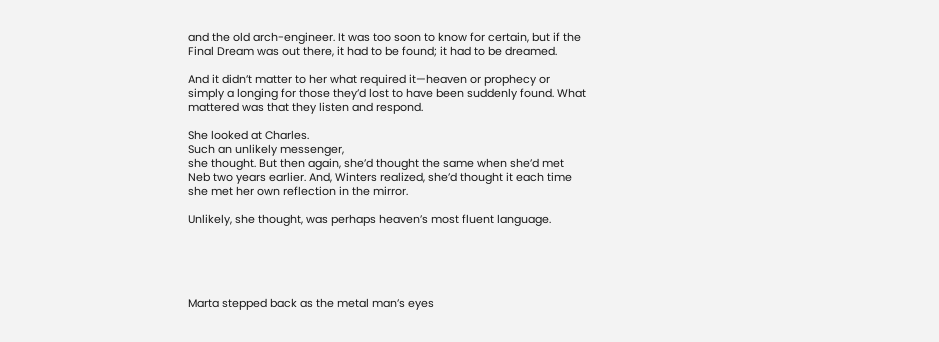and the old arch-engineer. It was too soon to know for certain, but if the Final Dream was out there, it had to be found; it had to be dreamed.

And it didn’t matter to her what required it—heaven or prophecy or simply a longing for those they’d lost to have been suddenly found. What mattered was that they listen and respond.

She looked at Charles.
Such an unlikely messenger,
she thought. But then again, she’d thought the same when she’d met Neb two years earlier. And, Winters realized, she’d thought it each time she met her own reflection in the mirror.

Unlikely, she thought, was perhaps heaven’s most fluent language.





Marta stepped back as the metal man’s eyes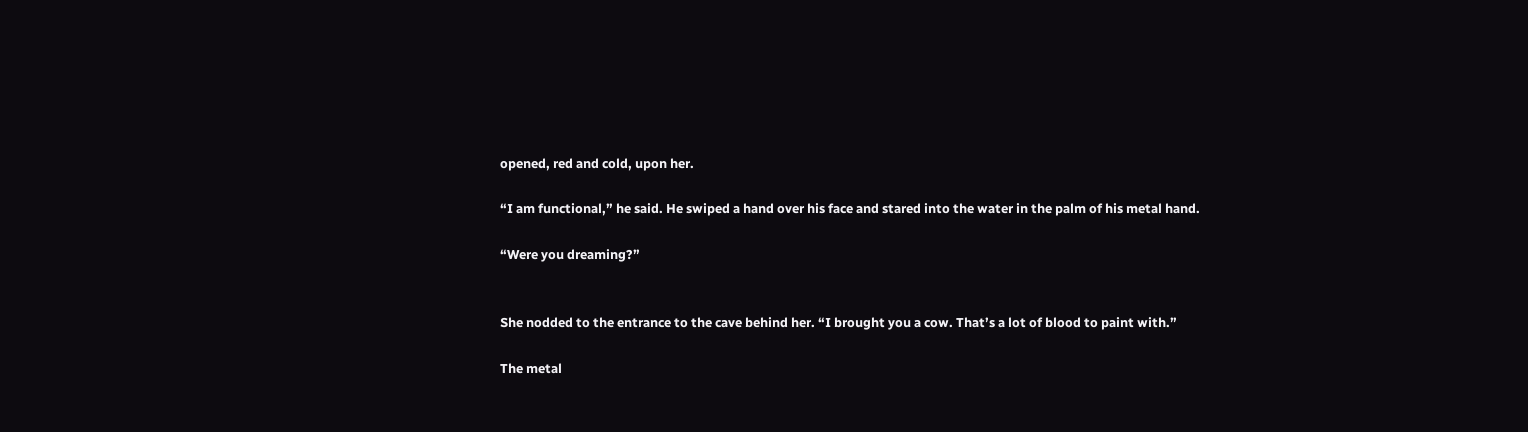opened, red and cold, upon her.

“I am functional,” he said. He swiped a hand over his face and stared into the water in the palm of his metal hand.

“Were you dreaming?”


She nodded to the entrance to the cave behind her. “I brought you a cow. That’s a lot of blood to paint with.”

The metal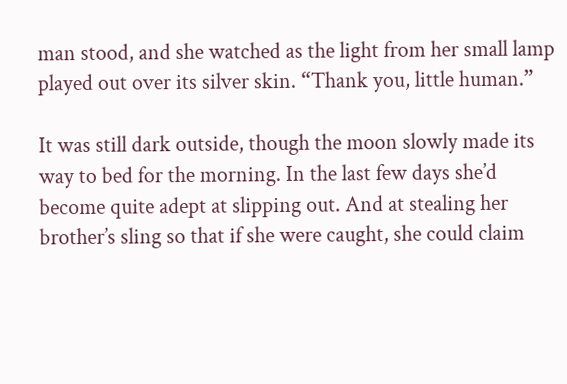man stood, and she watched as the light from her small lamp played out over its silver skin. “Thank you, little human.”

It was still dark outside, though the moon slowly made its way to bed for the morning. In the last few days she’d become quite adept at slipping out. And at stealing her brother’s sling so that if she were caught, she could claim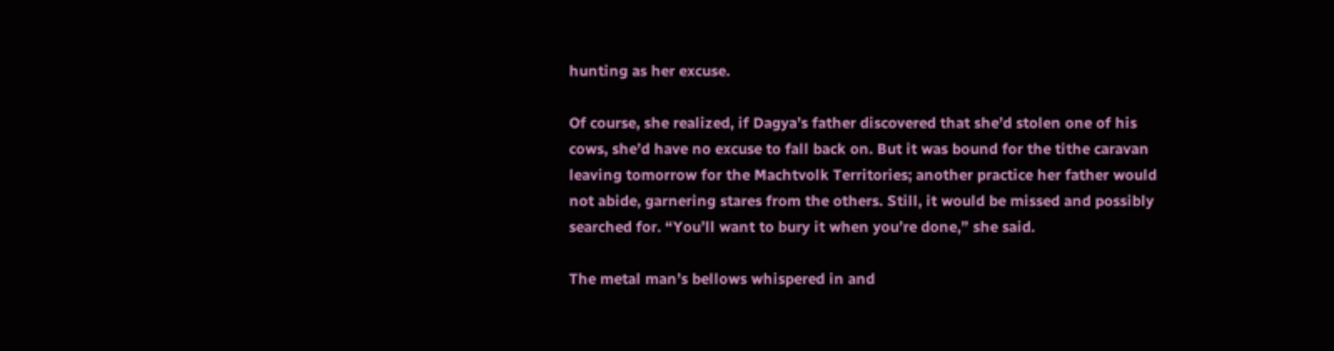hunting as her excuse.

Of course, she realized, if Dagya’s father discovered that she’d stolen one of his cows, she’d have no excuse to fall back on. But it was bound for the tithe caravan leaving tomorrow for the Machtvolk Territories; another practice her father would not abide, garnering stares from the others. Still, it would be missed and possibly searched for. “You’ll want to bury it when you’re done,” she said.

The metal man’s bellows whispered in and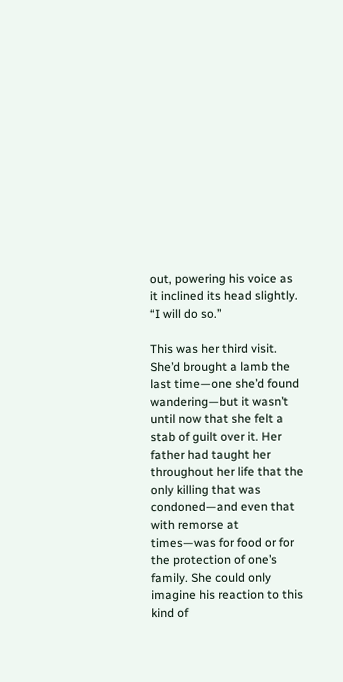out, powering his voice as it inclined its head slightly. “I will do so.”

This was her third visit. She’d brought a lamb the last time—one she’d found wandering—but it wasn’t until now that she felt a stab of guilt over it. Her father had taught her throughout her life that the only killing that was condoned—and even that with remorse at times—was for food or for the protection of one’s family. She could only imagine his reaction to this kind of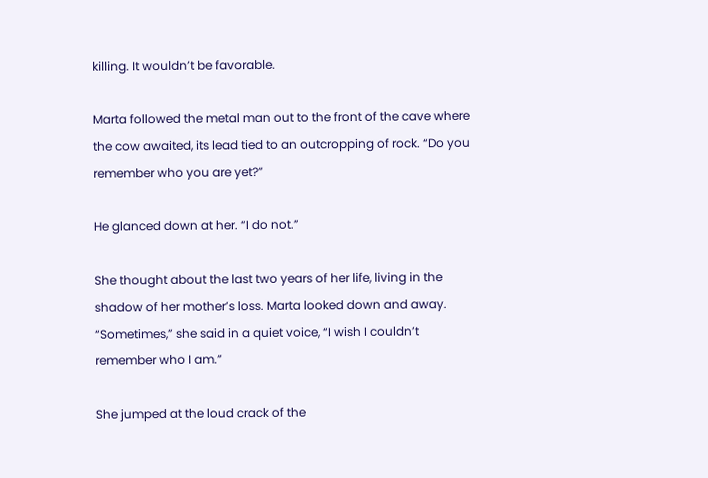killing. It wouldn’t be favorable.

Marta followed the metal man out to the front of the cave where the cow awaited, its lead tied to an outcropping of rock. “Do you remember who you are yet?”

He glanced down at her. “I do not.”

She thought about the last two years of her life, living in the shadow of her mother’s loss. Marta looked down and away. “Sometimes,” she said in a quiet voice, “I wish I couldn’t remember who I am.”

She jumped at the loud crack of the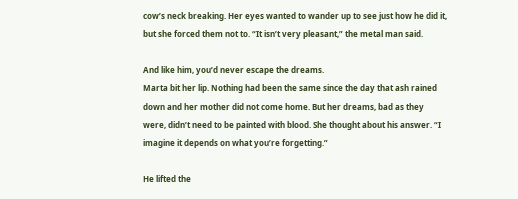cow’s neck breaking. Her eyes wanted to wander up to see just how he did it, but she forced them not to. “It isn’t very pleasant,” the metal man said.

And like him, you’d never escape the dreams.
Marta bit her lip. Nothing had been the same since the day that ash rained down and her mother did not come home. But her dreams, bad as they were, didn’t need to be painted with blood. She thought about his answer. “I imagine it depends on what you’re forgetting.”

He lifted the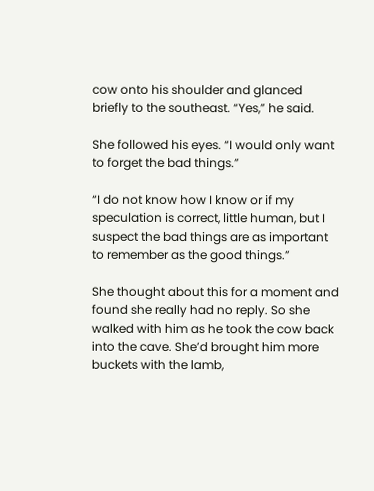cow onto his shoulder and glanced briefly to the southeast. “Yes,” he said.

She followed his eyes. “I would only want to forget the bad things.”

“I do not know how I know or if my speculation is correct, little human, but I suspect the bad things are as important to remember as the good things.”

She thought about this for a moment and found she really had no reply. So she walked with him as he took the cow back into the cave. She’d brought him more buckets with the lamb,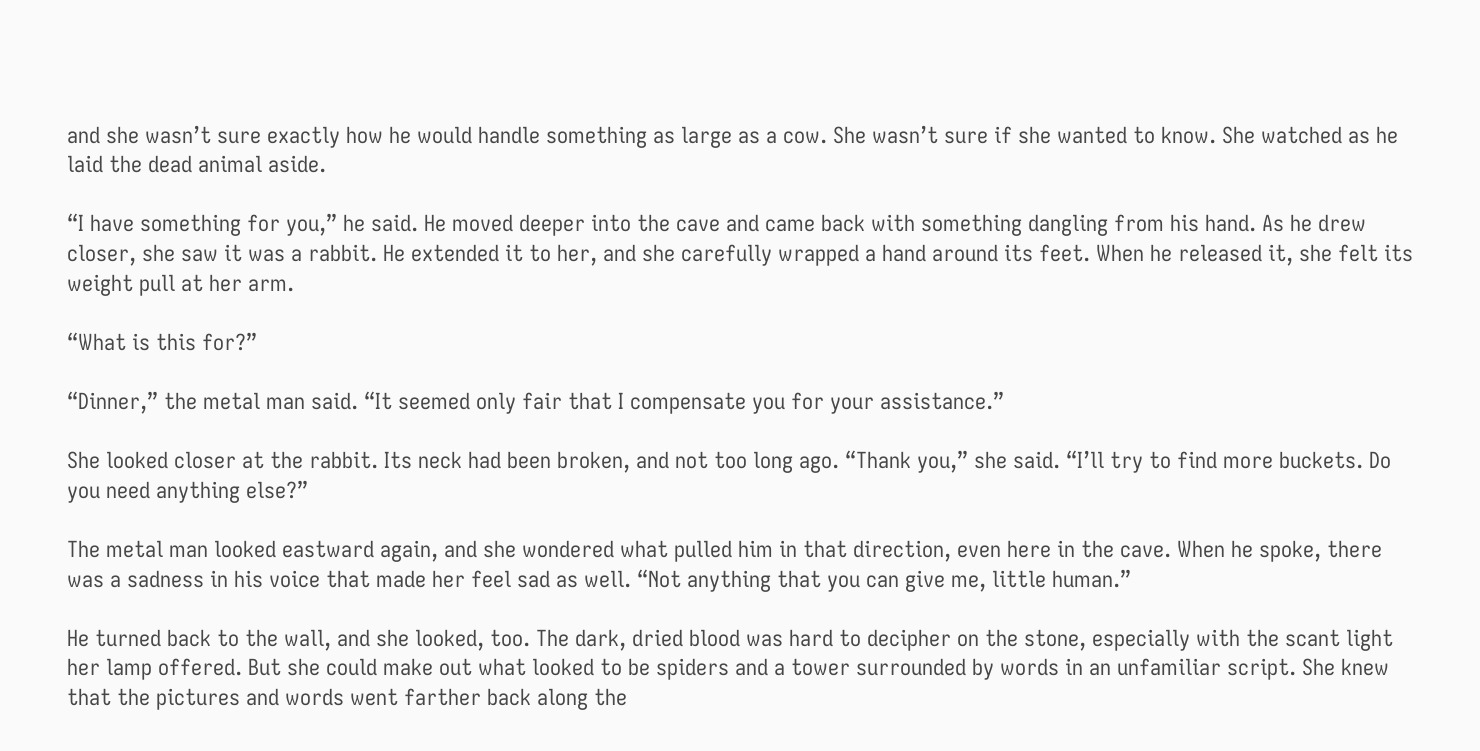and she wasn’t sure exactly how he would handle something as large as a cow. She wasn’t sure if she wanted to know. She watched as he laid the dead animal aside.

“I have something for you,” he said. He moved deeper into the cave and came back with something dangling from his hand. As he drew closer, she saw it was a rabbit. He extended it to her, and she carefully wrapped a hand around its feet. When he released it, she felt its weight pull at her arm.

“What is this for?”

“Dinner,” the metal man said. “It seemed only fair that I compensate you for your assistance.”

She looked closer at the rabbit. Its neck had been broken, and not too long ago. “Thank you,” she said. “I’ll try to find more buckets. Do you need anything else?”

The metal man looked eastward again, and she wondered what pulled him in that direction, even here in the cave. When he spoke, there was a sadness in his voice that made her feel sad as well. “Not anything that you can give me, little human.”

He turned back to the wall, and she looked, too. The dark, dried blood was hard to decipher on the stone, especially with the scant light her lamp offered. But she could make out what looked to be spiders and a tower surrounded by words in an unfamiliar script. She knew that the pictures and words went farther back along the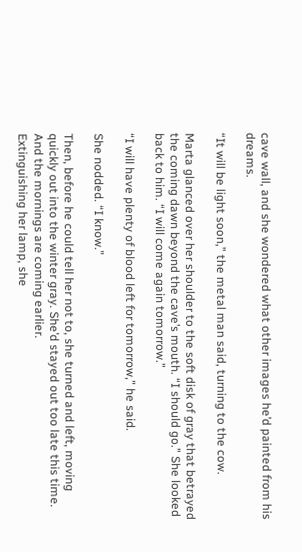cave wall, and she wondered what other images he’d painted from his dreams.

“It will be light soon,” the metal man said, turning to the cow.

Marta glanced over her shoulder to the soft disk of gray that betrayed the coming dawn beyond the cave’s mouth. “I should go.” She looked back to him. “I will come again tomorrow.”

“I will have plenty of blood left for tomorrow,” he said.

She nodded. “I know.”

Then, before he could tell her not to, she turned and left, moving quickly out into the winter gray. She’d stayed out too late this time.
And the mornings are coming earlier.
Extinguishing her lamp, she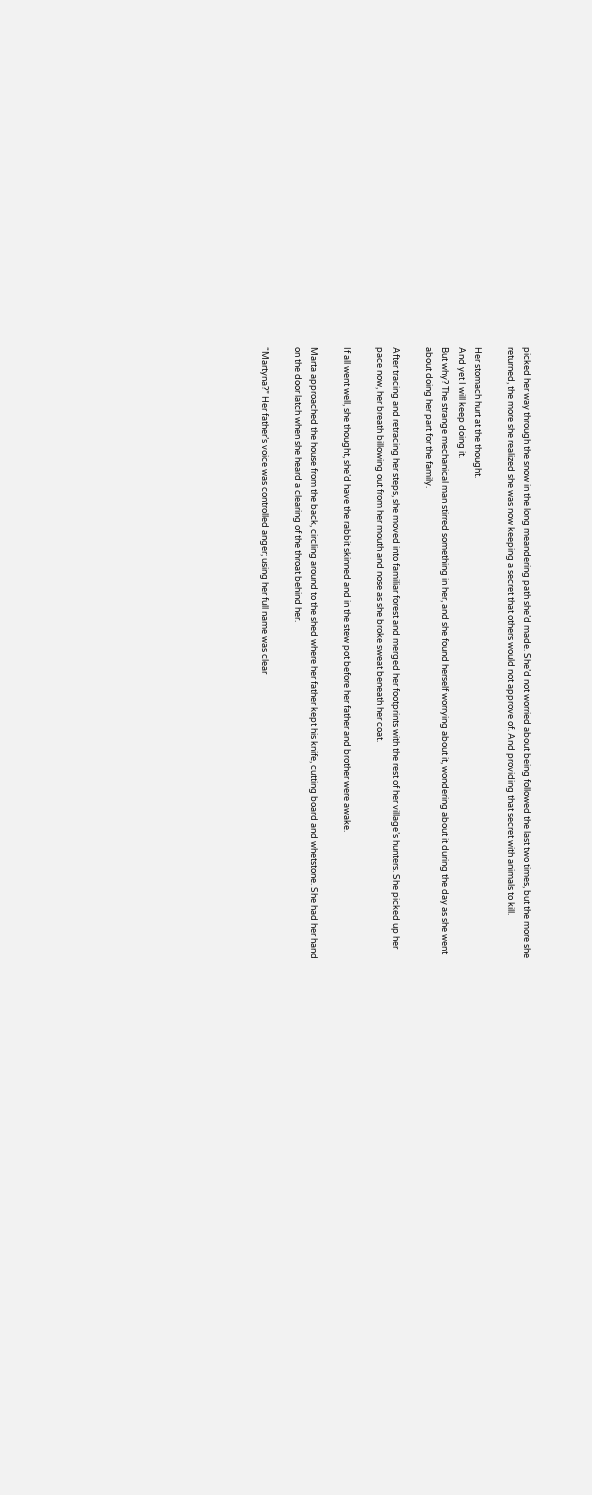picked her way through the snow in the long meandering path she’d made. She’d not worried about being followed the last two times, but the more she returned, the more she realized she was now keeping a secret that others would not approve of. And providing that secret with animals to kill.

Her stomach hurt at the thought.
And yet I will keep doing it.
But why? The strange mechanical man stirred something in her, and she found herself worrying about it, wondering about it during the day as she went about doing her part for the family.

After tracing and retracing her steps, she moved into familiar forest and merged her footprints with the rest of her village’s hunters. She picked up her pace now, her breath billowing out from her mouth and nose as she broke sweat beneath her coat.

If all went well, she thought, she’d have the rabbit skinned and in the stew pot before her father and brother were awake.

Marta approached the house from the back, circling around to the shed where her father kept his knife, cutting board and whetstone. She had her hand on the door latch when she heard a clearing of the throat behind her.

“Martyna?” Her father’s voice was controlled anger; using her full name was clear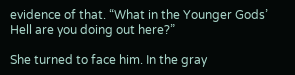evidence of that. “What in the Younger Gods’ Hell are you doing out here?”

She turned to face him. In the gray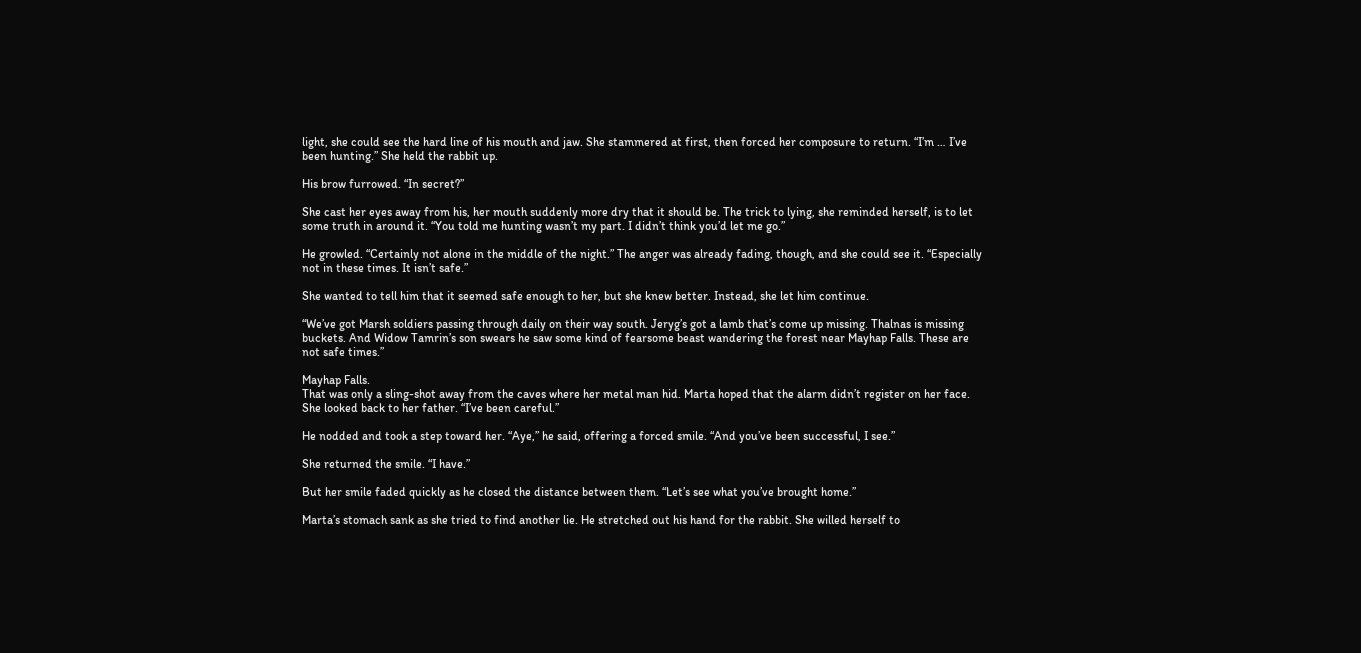light, she could see the hard line of his mouth and jaw. She stammered at first, then forced her composure to return. “I’m … I’ve been hunting.” She held the rabbit up.

His brow furrowed. “In secret?”

She cast her eyes away from his, her mouth suddenly more dry that it should be. The trick to lying, she reminded herself, is to let some truth in around it. “You told me hunting wasn’t my part. I didn’t think you’d let me go.”

He growled. “Certainly not alone in the middle of the night.” The anger was already fading, though, and she could see it. “Especially not in these times. It isn’t safe.”

She wanted to tell him that it seemed safe enough to her, but she knew better. Instead, she let him continue.

“We’ve got Marsh soldiers passing through daily on their way south. Jeryg’s got a lamb that’s come up missing. Thalnas is missing buckets. And Widow Tamrin’s son swears he saw some kind of fearsome beast wandering the forest near Mayhap Falls. These are not safe times.”

Mayhap Falls.
That was only a sling-shot away from the caves where her metal man hid. Marta hoped that the alarm didn’t register on her face. She looked back to her father. “I’ve been careful.”

He nodded and took a step toward her. “Aye,” he said, offering a forced smile. “And you’ve been successful, I see.”

She returned the smile. “I have.”

But her smile faded quickly as he closed the distance between them. “Let’s see what you’ve brought home.”

Marta’s stomach sank as she tried to find another lie. He stretched out his hand for the rabbit. She willed herself to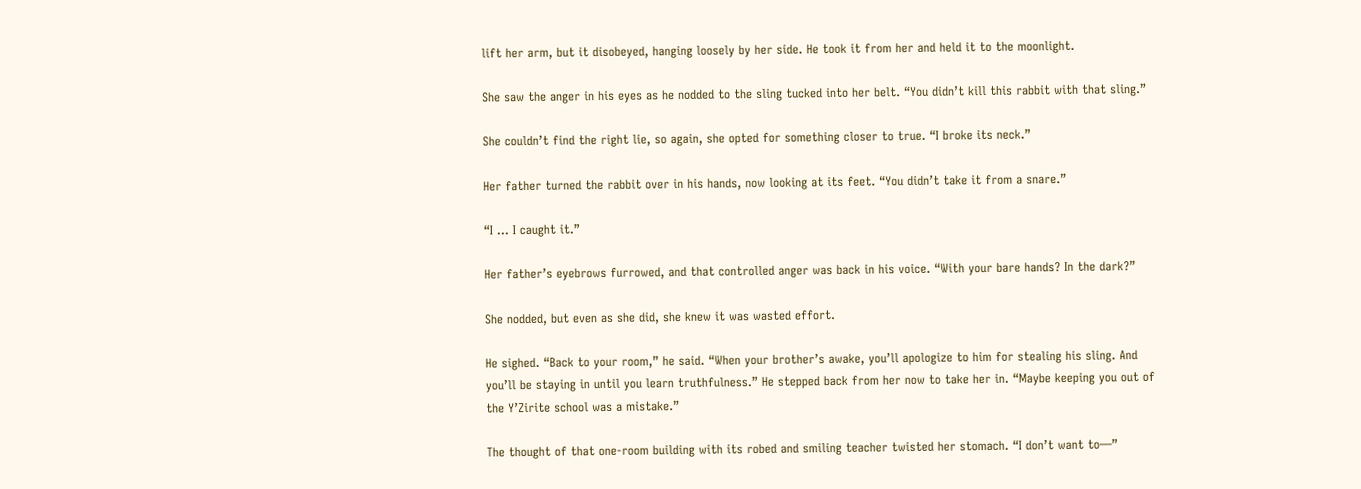lift her arm, but it disobeyed, hanging loosely by her side. He took it from her and held it to the moonlight.

She saw the anger in his eyes as he nodded to the sling tucked into her belt. “You didn’t kill this rabbit with that sling.”

She couldn’t find the right lie, so again, she opted for something closer to true. “I broke its neck.”

Her father turned the rabbit over in his hands, now looking at its feet. “You didn’t take it from a snare.”

“I … I caught it.”

Her father’s eyebrows furrowed, and that controlled anger was back in his voice. “With your bare hands? In the dark?”

She nodded, but even as she did, she knew it was wasted effort.

He sighed. “Back to your room,” he said. “When your brother’s awake, you’ll apologize to him for stealing his sling. And you’ll be staying in until you learn truthfulness.” He stepped back from her now to take her in. “Maybe keeping you out of the Y’Zirite school was a mistake.”

The thought of that one-room building with its robed and smiling teacher twisted her stomach. “I don’t want to—”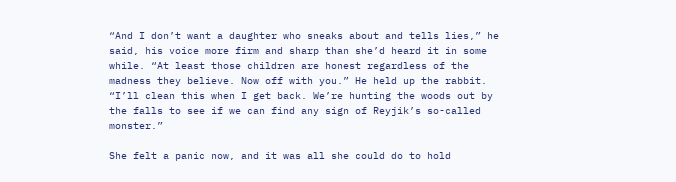“And I don’t want a daughter who sneaks about and tells lies,” he said, his voice more firm and sharp than she’d heard it in some while. “At least those children are honest regardless of the madness they believe. Now off with you.” He held up the rabbit. “I’ll clean this when I get back. We’re hunting the woods out by the falls to see if we can find any sign of Reyjik’s so-called monster.”

She felt a panic now, and it was all she could do to hold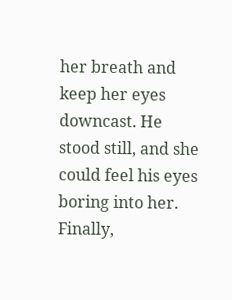her breath and keep her eyes downcast. He stood still, and she could feel his eyes boring into her. Finally,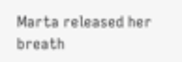Marta released her breath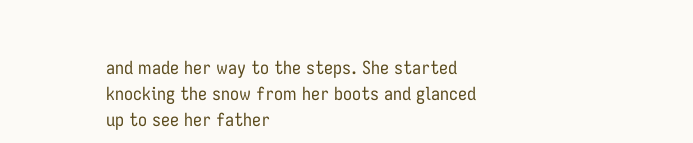and made her way to the steps. She started knocking the snow from her boots and glanced up to see her father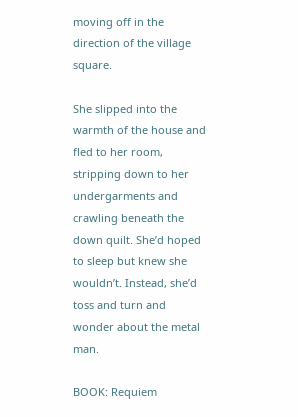moving off in the direction of the village square.

She slipped into the warmth of the house and fled to her room, stripping down to her undergarments and crawling beneath the down quilt. She’d hoped to sleep but knew she wouldn’t. Instead, she’d toss and turn and wonder about the metal man.

BOOK: Requiem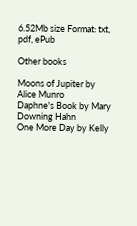6.52Mb size Format: txt, pdf, ePub

Other books

Moons of Jupiter by Alice Munro
Daphne's Book by Mary Downing Hahn
One More Day by Kelly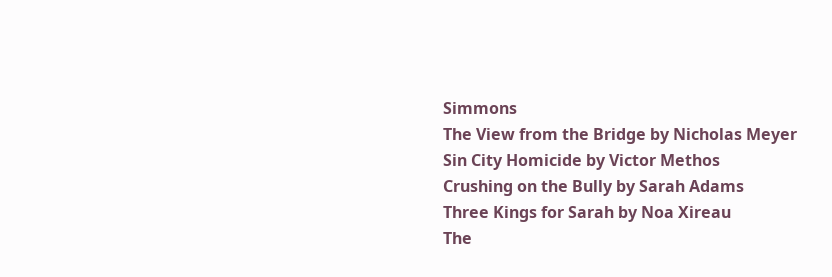Simmons
The View from the Bridge by Nicholas Meyer
Sin City Homicide by Victor Methos
Crushing on the Bully by Sarah Adams
Three Kings for Sarah by Noa Xireau
The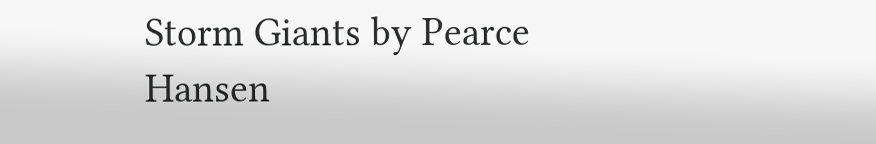Storm Giants by Pearce Hansen